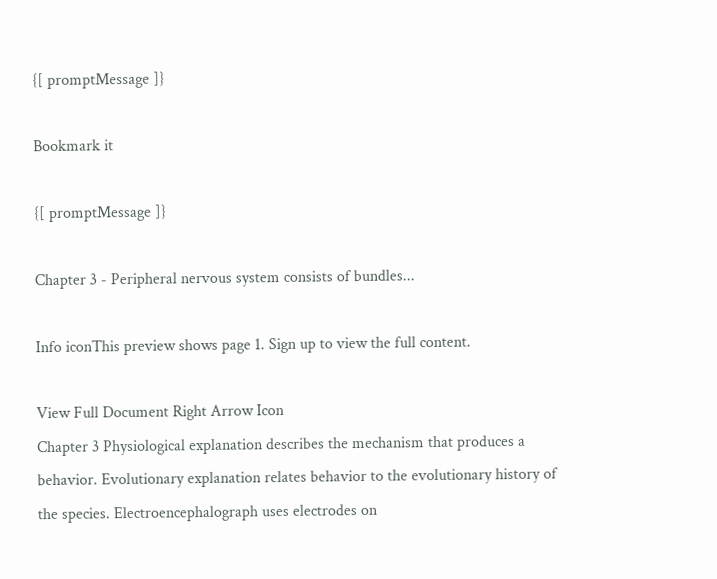{[ promptMessage ]}

Bookmark it

{[ promptMessage ]}

Chapter 3 - Peripheral nervous system consists of bundles...

Info iconThis preview shows page 1. Sign up to view the full content.

View Full Document Right Arrow Icon
Chapter 3 Physiological explanation describes the mechanism that produces a behavior. Evolutionary explanation relates behavior to the evolutionary history of the species. Electroencephalograph uses electrodes on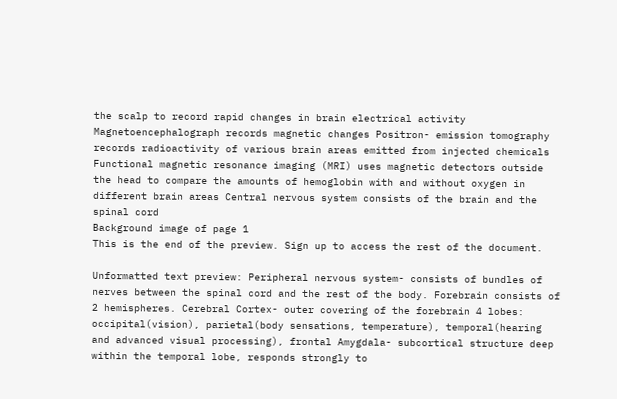the scalp to record rapid changes in brain electrical activity Magnetoencephalograph records magnetic changes Positron- emission tomography records radioactivity of various brain areas emitted from injected chemicals Functional magnetic resonance imaging (MRI) uses magnetic detectors outside the head to compare the amounts of hemoglobin with and without oxygen in different brain areas Central nervous system consists of the brain and the spinal cord
Background image of page 1
This is the end of the preview. Sign up to access the rest of the document.

Unformatted text preview: Peripheral nervous system- consists of bundles of nerves between the spinal cord and the rest of the body. Forebrain consists of 2 hemispheres. Cerebral Cortex- outer covering of the forebrain 4 lobes: occipital(vision), parietal(body sensations, temperature), temporal(hearing and advanced visual processing), frontal Amygdala- subcortical structure deep within the temporal lobe, responds strongly to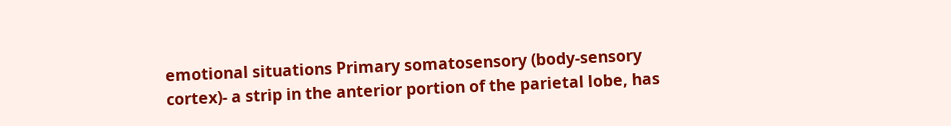emotional situations Primary somatosensory (body-sensory cortex)- a strip in the anterior portion of the parietal lobe, has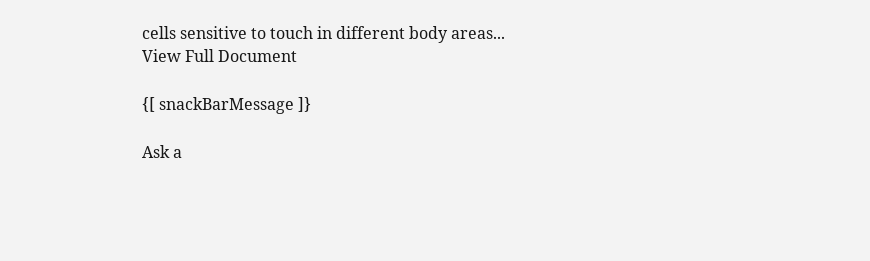cells sensitive to touch in different body areas...
View Full Document

{[ snackBarMessage ]}

Ask a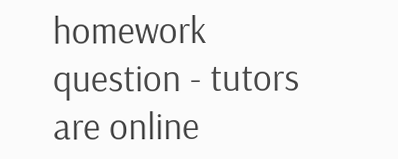homework question - tutors are online